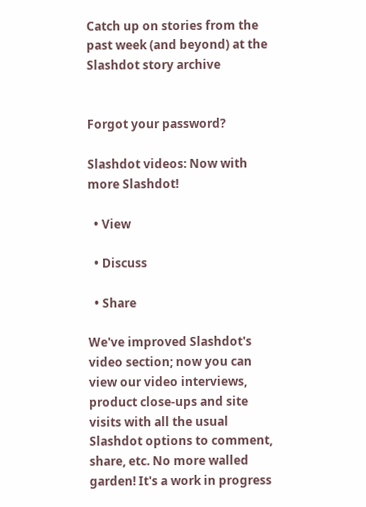Catch up on stories from the past week (and beyond) at the Slashdot story archive


Forgot your password?

Slashdot videos: Now with more Slashdot!

  • View

  • Discuss

  • Share

We've improved Slashdot's video section; now you can view our video interviews, product close-ups and site visits with all the usual Slashdot options to comment, share, etc. No more walled garden! It's a work in progress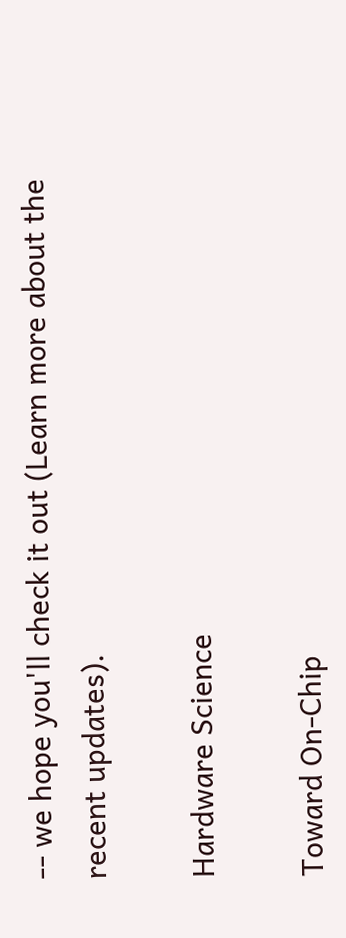-- we hope you'll check it out (Learn more about the recent updates).

Hardware Science

Toward On-Chip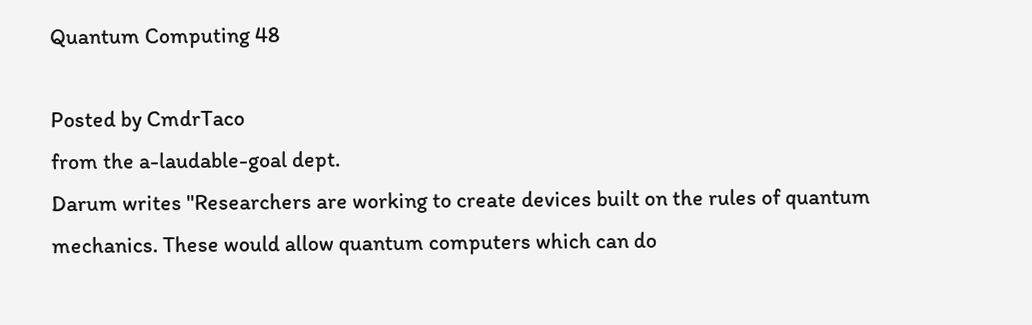Quantum Computing 48

Posted by CmdrTaco
from the a-laudable-goal dept.
Darum writes "Researchers are working to create devices built on the rules of quantum mechanics. These would allow quantum computers which can do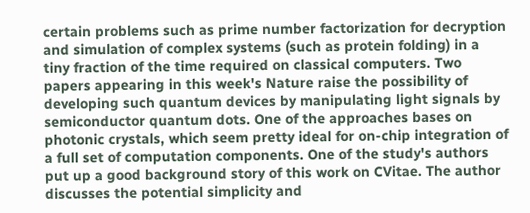certain problems such as prime number factorization for decryption and simulation of complex systems (such as protein folding) in a tiny fraction of the time required on classical computers. Two papers appearing in this week's Nature raise the possibility of developing such quantum devices by manipulating light signals by semiconductor quantum dots. One of the approaches bases on photonic crystals, which seem pretty ideal for on-chip integration of a full set of computation components. One of the study's authors put up a good background story of this work on CVitae. The author discusses the potential simplicity and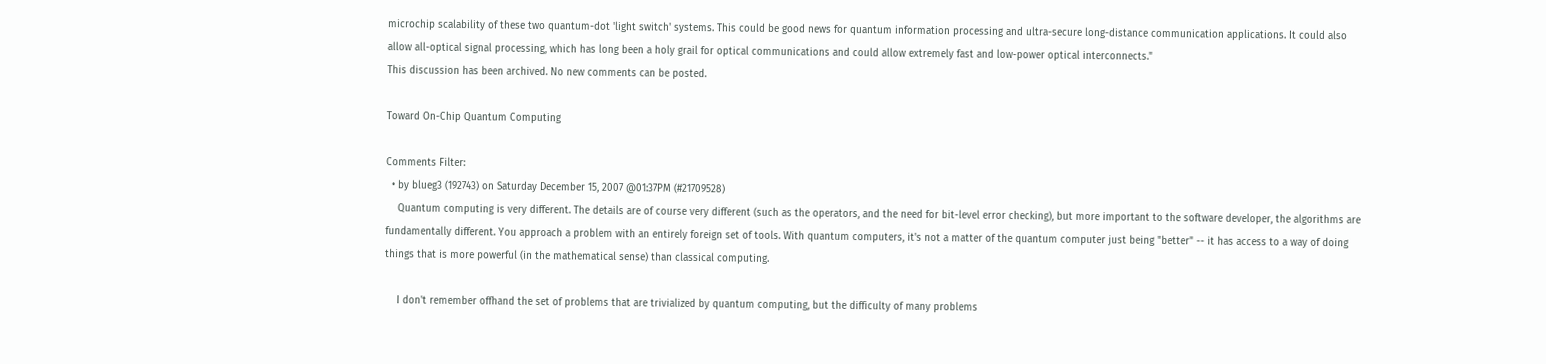microchip scalability of these two quantum-dot 'light switch' systems. This could be good news for quantum information processing and ultra-secure long-distance communication applications. It could also allow all-optical signal processing, which has long been a holy grail for optical communications and could allow extremely fast and low-power optical interconnects."
This discussion has been archived. No new comments can be posted.

Toward On-Chip Quantum Computing

Comments Filter:
  • by blueg3 (192743) on Saturday December 15, 2007 @01:37PM (#21709528)
    Quantum computing is very different. The details are of course very different (such as the operators, and the need for bit-level error checking), but more important to the software developer, the algorithms are fundamentally different. You approach a problem with an entirely foreign set of tools. With quantum computers, it's not a matter of the quantum computer just being "better" -- it has access to a way of doing things that is more powerful (in the mathematical sense) than classical computing.

    I don't remember offhand the set of problems that are trivialized by quantum computing, but the difficulty of many problems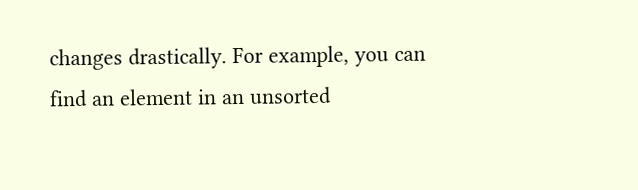changes drastically. For example, you can find an element in an unsorted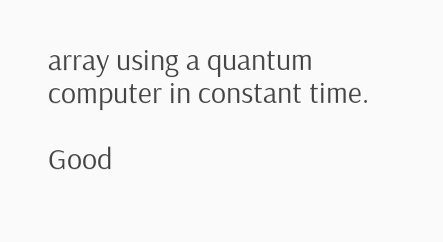array using a quantum computer in constant time.

Good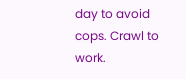day to avoid cops. Crawl to work.